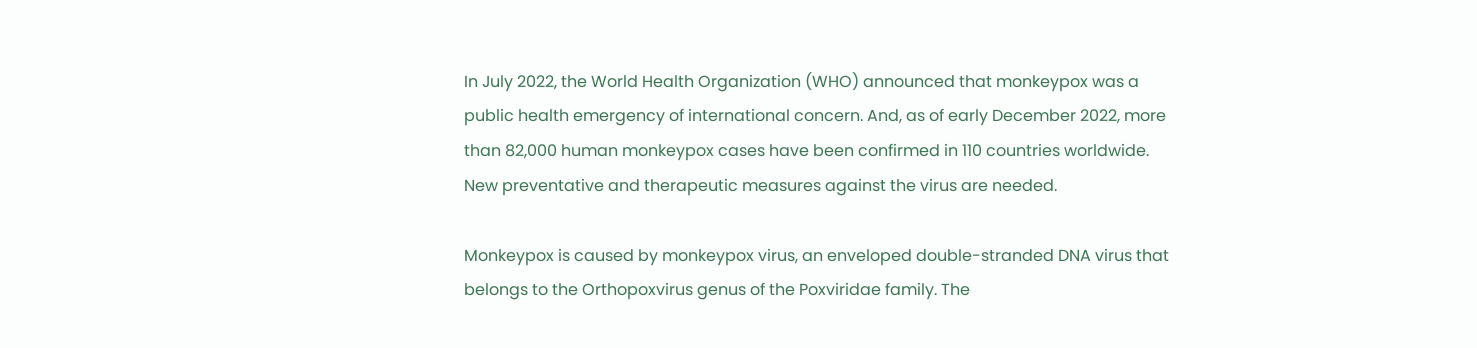In July 2022, the World Health Organization (WHO) announced that monkeypox was a public health emergency of international concern. And, as of early December 2022, more than 82,000 human monkeypox cases have been confirmed in 110 countries worldwide. New preventative and therapeutic measures against the virus are needed.

Monkeypox is caused by monkeypox virus, an enveloped double-stranded DNA virus that belongs to the Orthopoxvirus genus of the Poxviridae family. The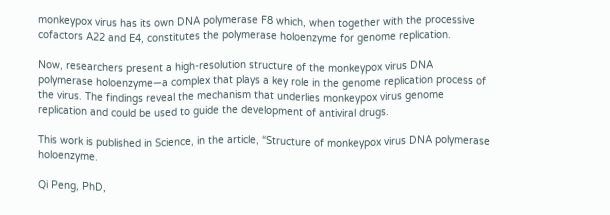monkeypox virus has its own DNA polymerase F8 which, when together with the processive cofactors A22 and E4, constitutes the polymerase holoenzyme for genome replication.

Now, researchers present a high-resolution structure of the monkeypox virus DNA polymerase holoenzyme—a complex that plays a key role in the genome replication process of the virus. The findings reveal the mechanism that underlies monkeypox virus genome replication and could be used to guide the development of antiviral drugs.

This work is published in Science, in the article, “Structure of monkeypox virus DNA polymerase holoenzyme.

Qi Peng, PhD,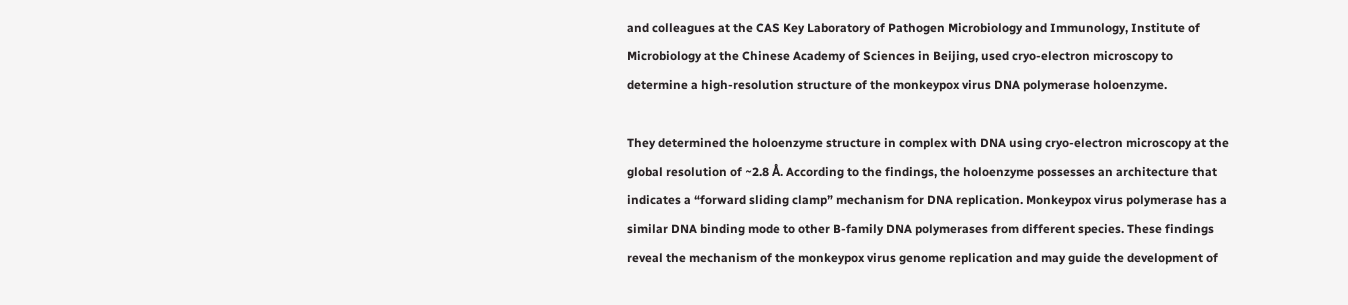and colleagues at the CAS Key Laboratory of Pathogen Microbiology and Immunology, Institute of Microbiology at the Chinese Academy of Sciences in Beijing, used cryo-electron microscopy to determine a high-resolution structure of the monkeypox virus DNA polymerase holoenzyme.

They determined the holoenzyme structure in complex with DNA using cryo-electron microscopy at the global resolution of ~2.8 Å. According to the findings, the holoenzyme possesses an architecture that indicates a “forward sliding clamp” mechanism for DNA replication. Monkeypox virus polymerase has a similar DNA binding mode to other B-family DNA polymerases from different species. These findings reveal the mechanism of the monkeypox virus genome replication and may guide the development of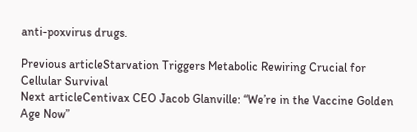anti-poxvirus drugs.

Previous articleStarvation Triggers Metabolic Rewiring Crucial for Cellular Survival
Next articleCentivax CEO Jacob Glanville: “We’re in the Vaccine Golden Age Now”